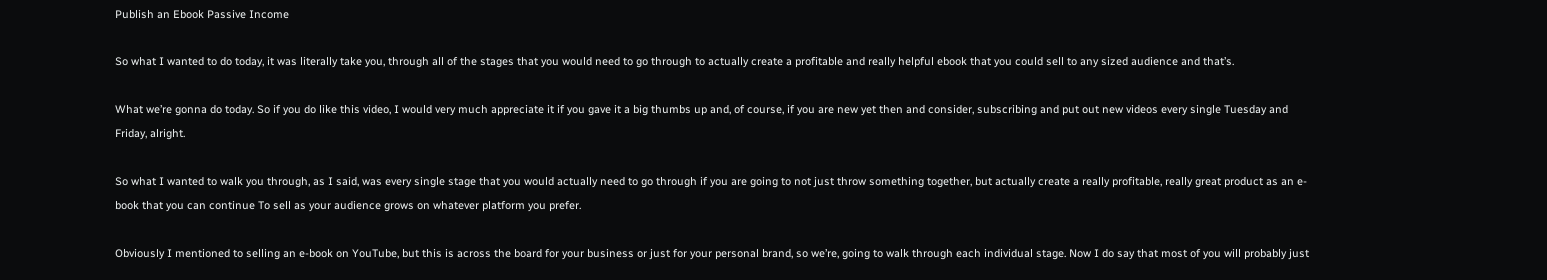Publish an Ebook Passive Income

So what I wanted to do today, it was literally take you, through all of the stages that you would need to go through to actually create a profitable and really helpful ebook that you could sell to any sized audience and that’s.

What we’re gonna do today. So if you do like this video, I would very much appreciate it if you gave it a big thumbs up and, of course, if you are new yet then and consider, subscribing and put out new videos every single Tuesday and Friday, alright.

So what I wanted to walk you through, as I said, was every single stage that you would actually need to go through if you are going to not just throw something together, but actually create a really profitable, really great product as an e-book that you can continue To sell as your audience grows on whatever platform you prefer.

Obviously I mentioned to selling an e-book on YouTube, but this is across the board for your business or just for your personal brand, so we’re, going to walk through each individual stage. Now I do say that most of you will probably just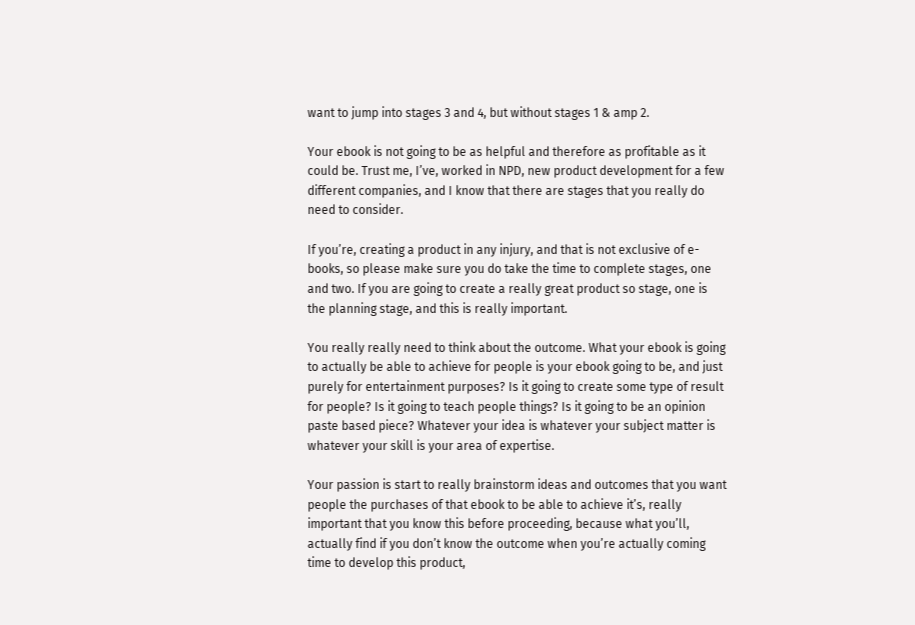want to jump into stages 3 and 4, but without stages 1 & amp 2.

Your ebook is not going to be as helpful and therefore as profitable as it could be. Trust me, I’ve, worked in NPD, new product development for a few different companies, and I know that there are stages that you really do need to consider.

If you’re, creating a product in any injury, and that is not exclusive of e-books, so please make sure you do take the time to complete stages, one and two. If you are going to create a really great product so stage, one is the planning stage, and this is really important.

You really really need to think about the outcome. What your ebook is going to actually be able to achieve for people is your ebook going to be, and just purely for entertainment purposes? Is it going to create some type of result for people? Is it going to teach people things? Is it going to be an opinion paste based piece? Whatever your idea is whatever your subject matter is whatever your skill is your area of expertise.

Your passion is start to really brainstorm ideas and outcomes that you want people the purchases of that ebook to be able to achieve it’s, really important that you know this before proceeding, because what you’ll, actually find if you don’t know the outcome when you’re actually coming time to develop this product,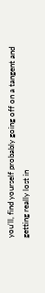you’ll, find yourself probably going off on a tangent and getting really lost in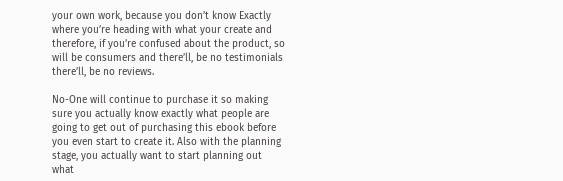your own work, because you don’t know Exactly where you’re heading with what your create and therefore, if you’re confused about the product, so will be consumers and there’ll, be no testimonials there’ll, be no reviews.

No-One will continue to purchase it so making sure you actually know exactly what people are going to get out of purchasing this ebook before you even start to create it. Also with the planning stage, you actually want to start planning out what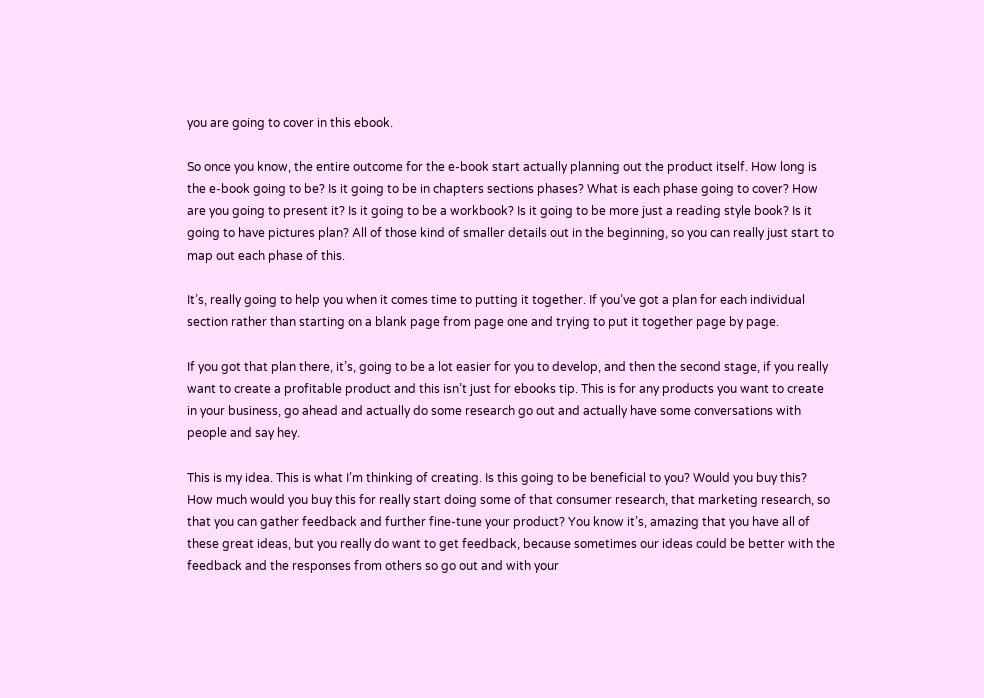you are going to cover in this ebook.

So once you know, the entire outcome for the e-book start actually planning out the product itself. How long is the e-book going to be? Is it going to be in chapters sections phases? What is each phase going to cover? How are you going to present it? Is it going to be a workbook? Is it going to be more just a reading style book? Is it going to have pictures plan? All of those kind of smaller details out in the beginning, so you can really just start to map out each phase of this.

It’s, really going to help you when it comes time to putting it together. If you’ve got a plan for each individual section rather than starting on a blank page from page one and trying to put it together page by page.

If you got that plan there, it’s, going to be a lot easier for you to develop, and then the second stage, if you really want to create a profitable product and this isn’t just for ebooks tip. This is for any products you want to create in your business, go ahead and actually do some research go out and actually have some conversations with people and say hey.

This is my idea. This is what I’m thinking of creating. Is this going to be beneficial to you? Would you buy this? How much would you buy this for really start doing some of that consumer research, that marketing research, so that you can gather feedback and further fine-tune your product? You know it’s, amazing that you have all of these great ideas, but you really do want to get feedback, because sometimes our ideas could be better with the feedback and the responses from others so go out and with your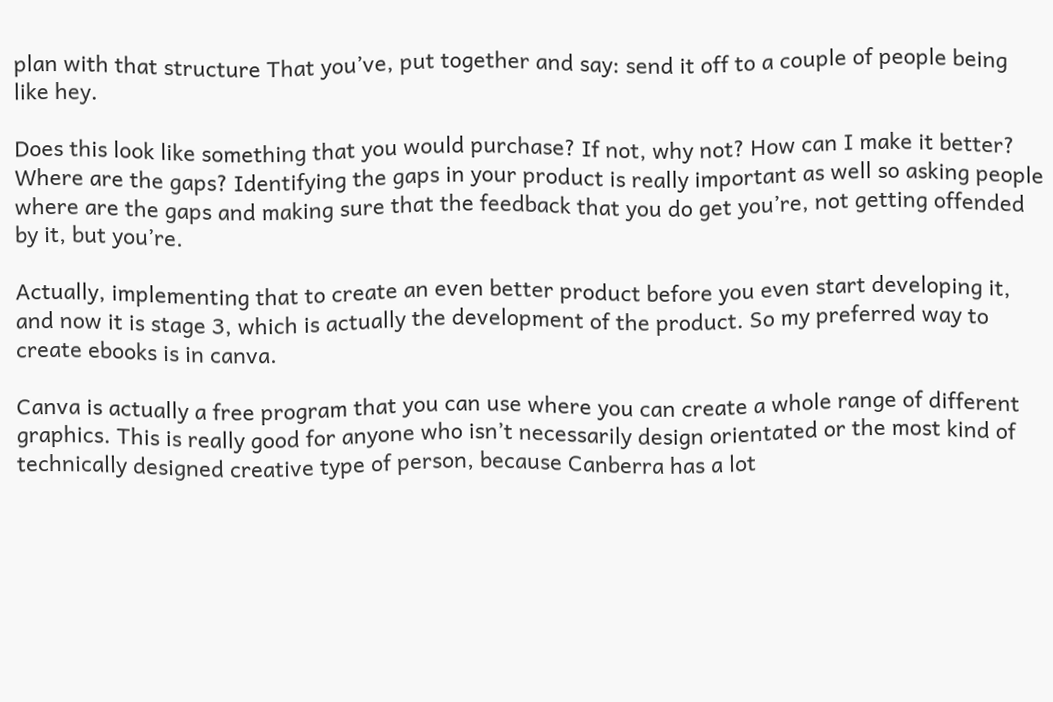plan with that structure That you’ve, put together and say: send it off to a couple of people being like hey.

Does this look like something that you would purchase? If not, why not? How can I make it better? Where are the gaps? Identifying the gaps in your product is really important as well so asking people where are the gaps and making sure that the feedback that you do get you’re, not getting offended by it, but you’re.

Actually, implementing that to create an even better product before you even start developing it, and now it is stage 3, which is actually the development of the product. So my preferred way to create ebooks is in canva.

Canva is actually a free program that you can use where you can create a whole range of different graphics. This is really good for anyone who isn’t necessarily design orientated or the most kind of technically designed creative type of person, because Canberra has a lot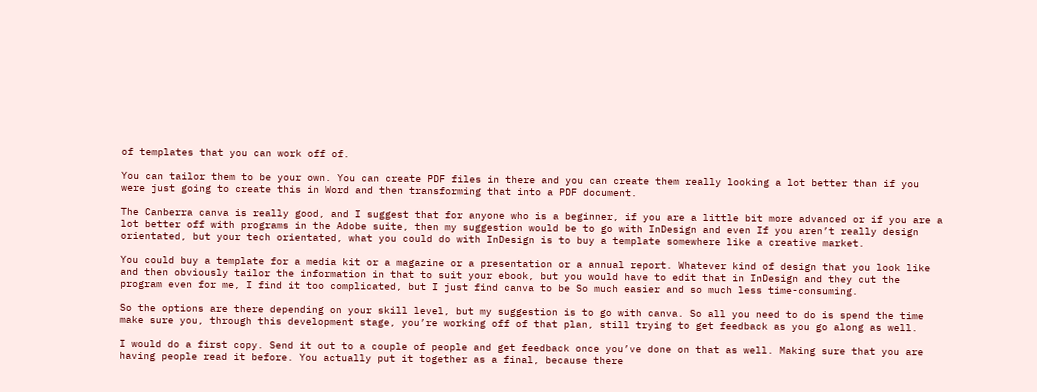of templates that you can work off of.

You can tailor them to be your own. You can create PDF files in there and you can create them really looking a lot better than if you were just going to create this in Word and then transforming that into a PDF document.

The Canberra canva is really good, and I suggest that for anyone who is a beginner, if you are a little bit more advanced or if you are a lot better off with programs in the Adobe suite, then my suggestion would be to go with InDesign and even If you aren’t really design orientated, but your tech orientated, what you could do with InDesign is to buy a template somewhere like a creative market.

You could buy a template for a media kit or a magazine or a presentation or a annual report. Whatever kind of design that you look like and then obviously tailor the information in that to suit your ebook, but you would have to edit that in InDesign and they cut the program even for me, I find it too complicated, but I just find canva to be So much easier and so much less time-consuming.

So the options are there depending on your skill level, but my suggestion is to go with canva. So all you need to do is spend the time make sure you, through this development stage, you’re working off of that plan, still trying to get feedback as you go along as well.

I would do a first copy. Send it out to a couple of people and get feedback once you’ve done on that as well. Making sure that you are having people read it before. You actually put it together as a final, because there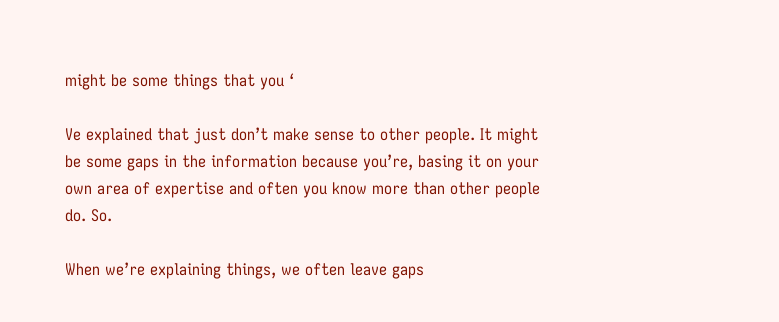might be some things that you ‘

Ve explained that just don’t make sense to other people. It might be some gaps in the information because you’re, basing it on your own area of expertise and often you know more than other people do. So.

When we’re explaining things, we often leave gaps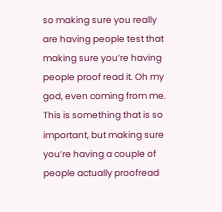so making sure you really are having people test that making sure you’re having people proof read it. Oh my god, even coming from me. This is something that is so important, but making sure you’re having a couple of people actually proofread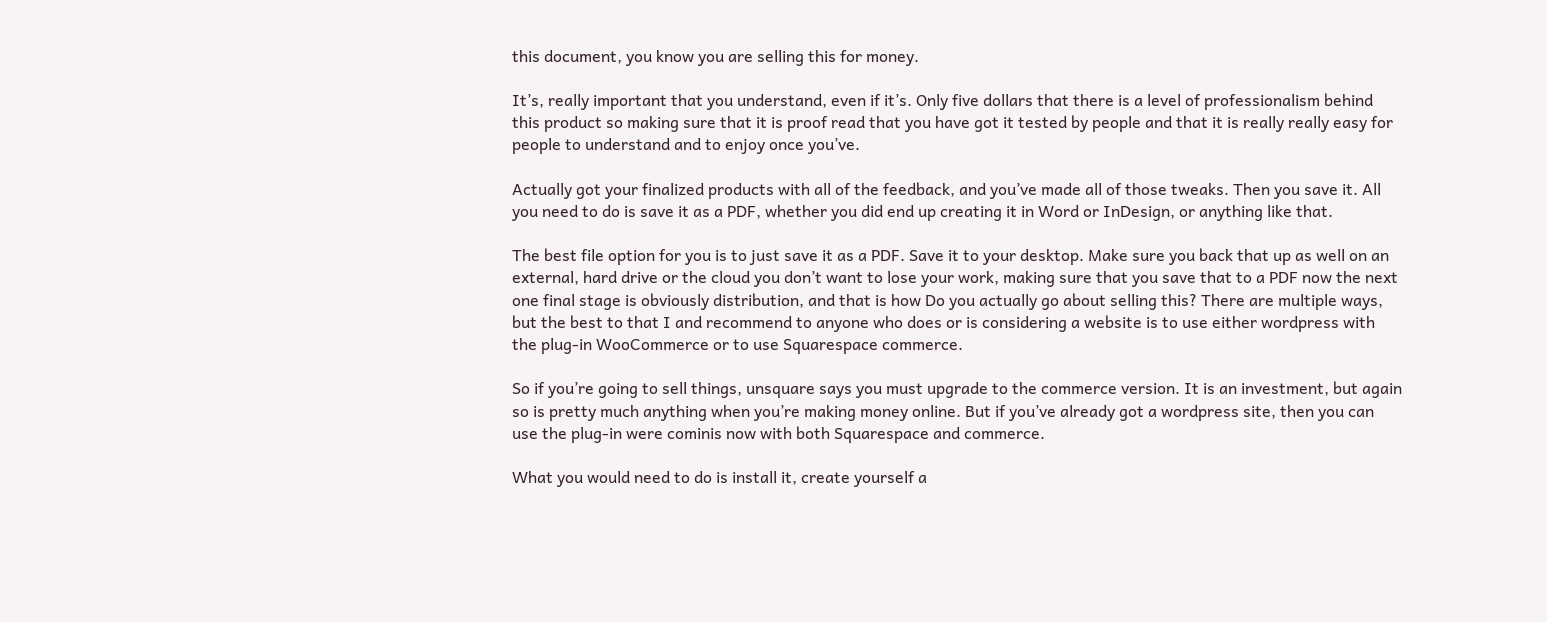this document, you know you are selling this for money.

It’s, really important that you understand, even if it’s. Only five dollars that there is a level of professionalism behind this product so making sure that it is proof read that you have got it tested by people and that it is really really easy for people to understand and to enjoy once you’ve.

Actually got your finalized products with all of the feedback, and you’ve made all of those tweaks. Then you save it. All you need to do is save it as a PDF, whether you did end up creating it in Word or InDesign, or anything like that.

The best file option for you is to just save it as a PDF. Save it to your desktop. Make sure you back that up as well on an external, hard drive or the cloud you don’t want to lose your work, making sure that you save that to a PDF now the next one final stage is obviously distribution, and that is how Do you actually go about selling this? There are multiple ways, but the best to that I and recommend to anyone who does or is considering a website is to use either wordpress with the plug-in WooCommerce or to use Squarespace commerce.

So if you’re going to sell things, unsquare says you must upgrade to the commerce version. It is an investment, but again so is pretty much anything when you’re making money online. But if you’ve already got a wordpress site, then you can use the plug-in were cominis now with both Squarespace and commerce.

What you would need to do is install it, create yourself a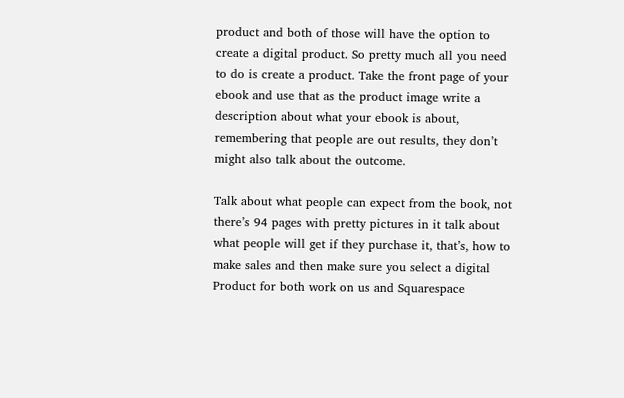product and both of those will have the option to create a digital product. So pretty much all you need to do is create a product. Take the front page of your ebook and use that as the product image write a description about what your ebook is about, remembering that people are out results, they don’t might also talk about the outcome.

Talk about what people can expect from the book, not there’s 94 pages with pretty pictures in it talk about what people will get if they purchase it, that’s, how to make sales and then make sure you select a digital Product for both work on us and Squarespace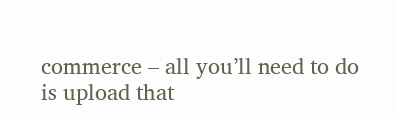commerce – all you’ll need to do is upload that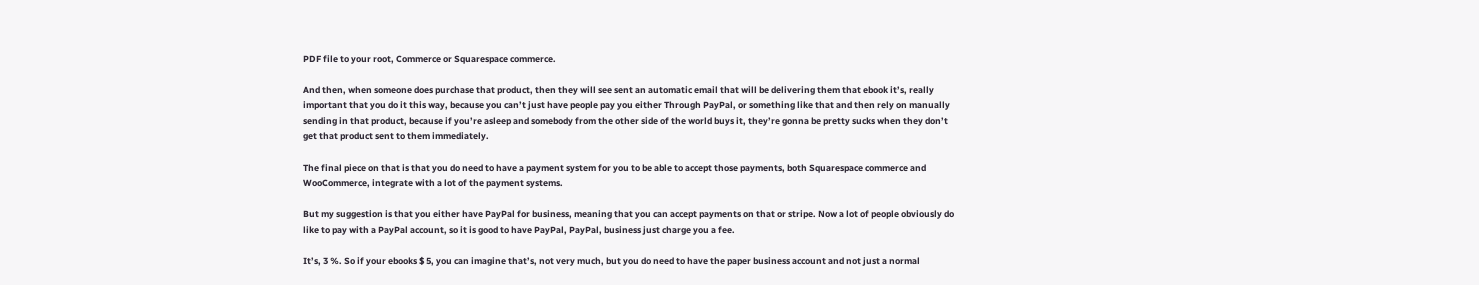PDF file to your root, Commerce or Squarespace commerce.

And then, when someone does purchase that product, then they will see sent an automatic email that will be delivering them that ebook it’s, really important that you do it this way, because you can’t just have people pay you either Through PayPal, or something like that and then rely on manually sending in that product, because if you’re asleep and somebody from the other side of the world buys it, they’re gonna be pretty sucks when they don’t get that product sent to them immediately.

The final piece on that is that you do need to have a payment system for you to be able to accept those payments, both Squarespace commerce and WooCommerce, integrate with a lot of the payment systems.

But my suggestion is that you either have PayPal for business, meaning that you can accept payments on that or stripe. Now a lot of people obviously do like to pay with a PayPal account, so it is good to have PayPal, PayPal, business just charge you a fee.

It’s, 3 %. So if your ebooks $ 5, you can imagine that’s, not very much, but you do need to have the paper business account and not just a normal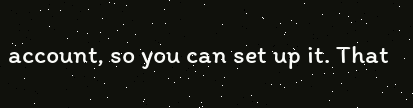account, so you can set up it. That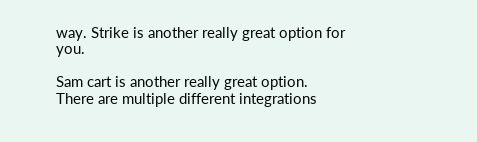way. Strike is another really great option for you.

Sam cart is another really great option. There are multiple different integrations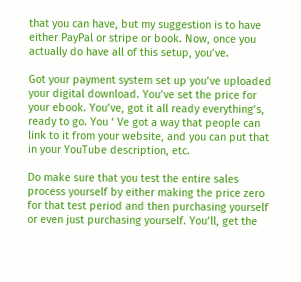that you can have, but my suggestion is to have either PayPal or stripe or book. Now, once you actually do have all of this setup, you’ve.

Got your payment system set up you’ve uploaded your digital download. You’ve set the price for your ebook. You’ve, got it all ready everything’s, ready to go. You ‘ Ve got a way that people can link to it from your website, and you can put that in your YouTube description, etc.

Do make sure that you test the entire sales process yourself by either making the price zero for that test period and then purchasing yourself or even just purchasing yourself. You’ll, get the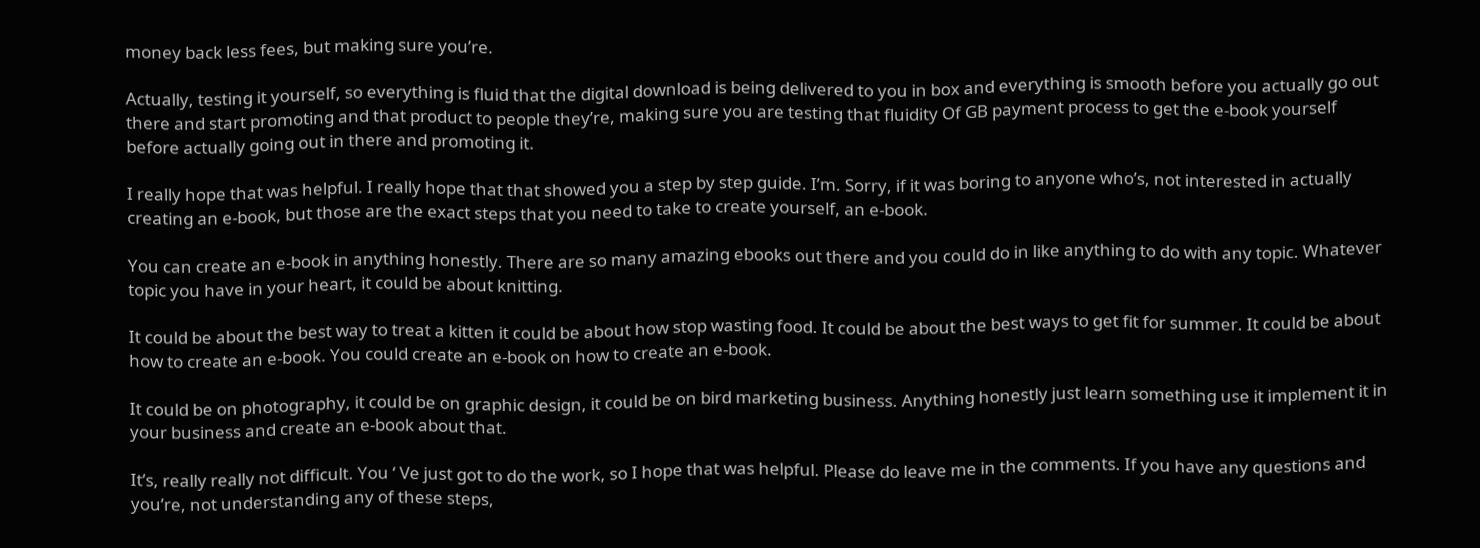money back less fees, but making sure you’re.

Actually, testing it yourself, so everything is fluid that the digital download is being delivered to you in box and everything is smooth before you actually go out there and start promoting and that product to people they’re, making sure you are testing that fluidity Of GB payment process to get the e-book yourself before actually going out in there and promoting it.

I really hope that was helpful. I really hope that that showed you a step by step guide. I’m. Sorry, if it was boring to anyone who’s, not interested in actually creating an e-book, but those are the exact steps that you need to take to create yourself, an e-book.

You can create an e-book in anything honestly. There are so many amazing ebooks out there and you could do in like anything to do with any topic. Whatever topic you have in your heart, it could be about knitting.

It could be about the best way to treat a kitten it could be about how stop wasting food. It could be about the best ways to get fit for summer. It could be about how to create an e-book. You could create an e-book on how to create an e-book.

It could be on photography, it could be on graphic design, it could be on bird marketing business. Anything honestly just learn something use it implement it in your business and create an e-book about that.

It’s, really really not difficult. You ‘ Ve just got to do the work, so I hope that was helpful. Please do leave me in the comments. If you have any questions and you’re, not understanding any of these steps,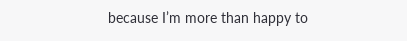because I’m more than happy to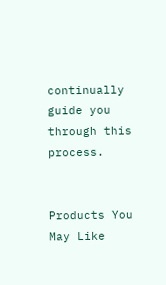continually guide you through this process.


Products You May Like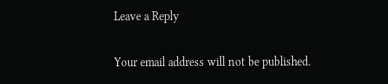Leave a Reply

Your email address will not be published.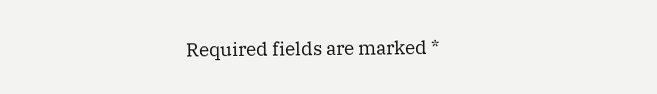Required fields are marked *